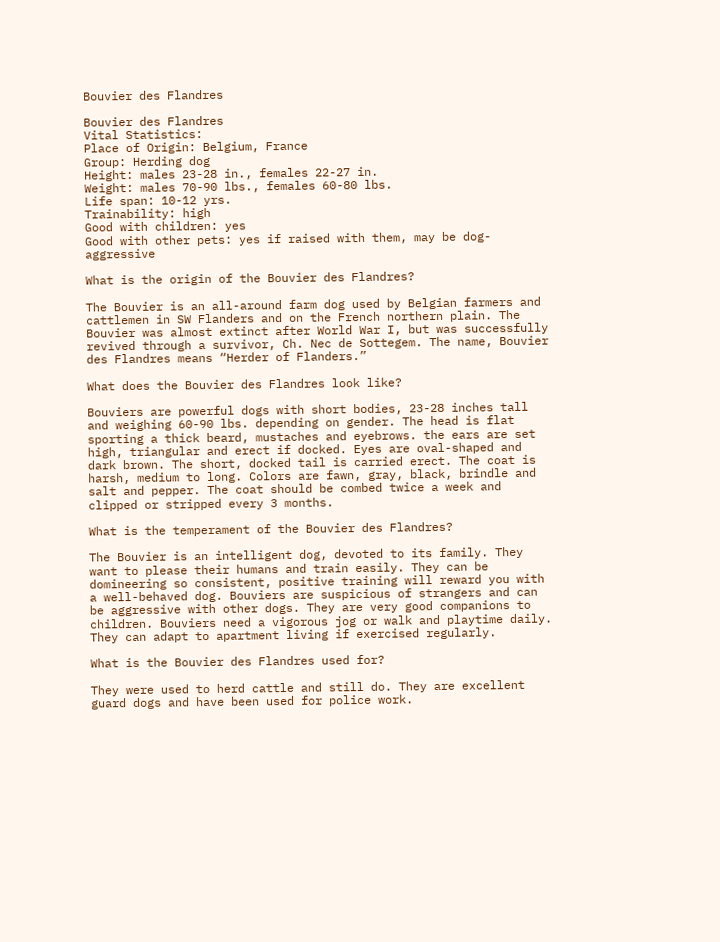Bouvier des Flandres

Bouvier des Flandres
Vital Statistics:
Place of Origin: Belgium, France
Group: Herding dog
Height: males 23-28 in., females 22-27 in.
Weight: males 70-90 lbs., females 60-80 lbs.
Life span: 10-12 yrs.
Trainability: high
Good with children: yes
Good with other pets: yes if raised with them, may be dog-aggressive

What is the origin of the Bouvier des Flandres?

The Bouvier is an all-around farm dog used by Belgian farmers and cattlemen in SW Flanders and on the French northern plain. The Bouvier was almost extinct after World War I, but was successfully revived through a survivor, Ch. Nec de Sottegem. The name, Bouvier des Flandres means “Herder of Flanders.”

What does the Bouvier des Flandres look like?

Bouviers are powerful dogs with short bodies, 23-28 inches tall and weighing 60-90 lbs. depending on gender. The head is flat sporting a thick beard, mustaches and eyebrows. the ears are set high, triangular and erect if docked. Eyes are oval-shaped and dark brown. The short, docked tail is carried erect. The coat is harsh, medium to long. Colors are fawn, gray, black, brindle and salt and pepper. The coat should be combed twice a week and clipped or stripped every 3 months.

What is the temperament of the Bouvier des Flandres?

The Bouvier is an intelligent dog, devoted to its family. They want to please their humans and train easily. They can be domineering so consistent, positive training will reward you with a well-behaved dog. Bouviers are suspicious of strangers and can be aggressive with other dogs. They are very good companions to children. Bouviers need a vigorous jog or walk and playtime daily. They can adapt to apartment living if exercised regularly.

What is the Bouvier des Flandres used for?

They were used to herd cattle and still do. They are excellent guard dogs and have been used for police work.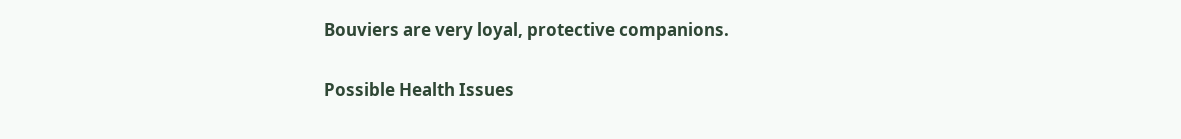Bouviers are very loyal, protective companions.

Possible Health Issues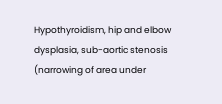Hypothyroidism, hip and elbow dysplasia, sub-aortic stenosis (narrowing of area under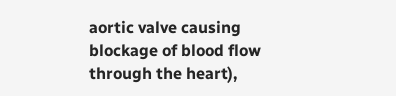aortic valve causing blockage of blood flow through the heart),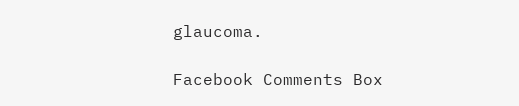glaucoma.

Facebook Comments Box